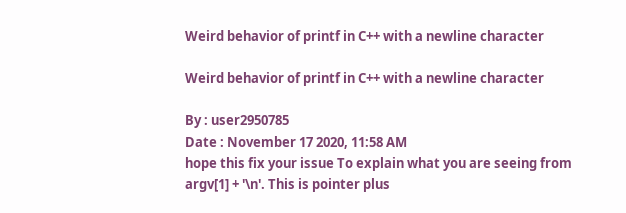Weird behavior of printf in C++ with a newline character

Weird behavior of printf in C++ with a newline character

By : user2950785
Date : November 17 2020, 11:58 AM
hope this fix your issue To explain what you are seeing from argv[1] + '\n'. This is pointer plus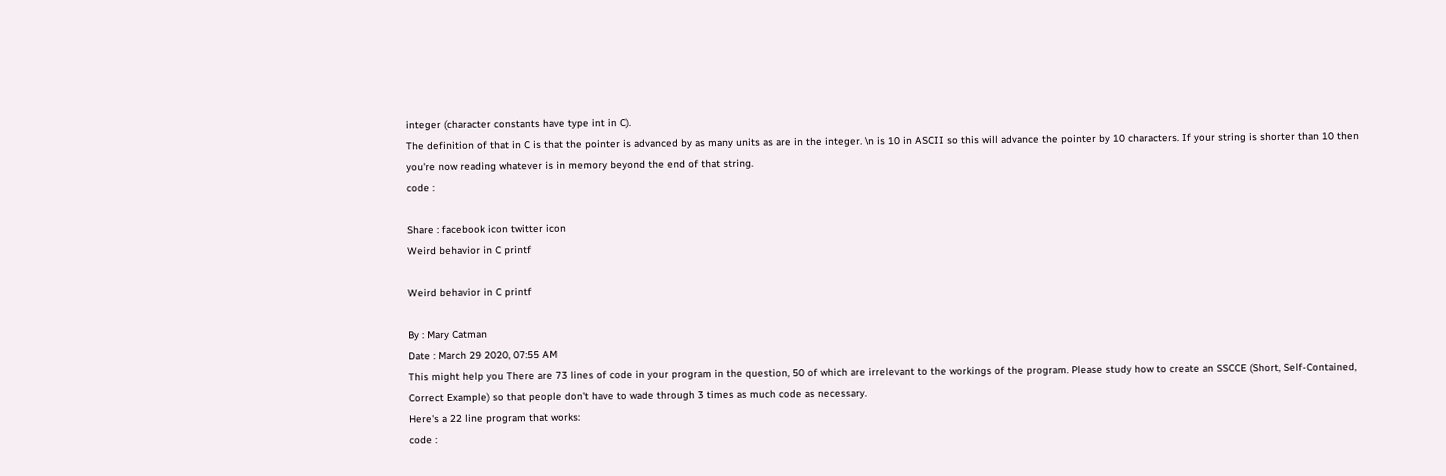integer (character constants have type int in C).
The definition of that in C is that the pointer is advanced by as many units as are in the integer. \n is 10 in ASCII so this will advance the pointer by 10 characters. If your string is shorter than 10 then you're now reading whatever is in memory beyond the end of that string.
code :

Share : facebook icon twitter icon
Weird behavior in C printf

Weird behavior in C printf

By : Mary Catman
Date : March 29 2020, 07:55 AM
This might help you There are 73 lines of code in your program in the question, 50 of which are irrelevant to the workings of the program. Please study how to create an SSCCE (Short, Self-Contained, Correct Example) so that people don't have to wade through 3 times as much code as necessary.
Here's a 22 line program that works:
code :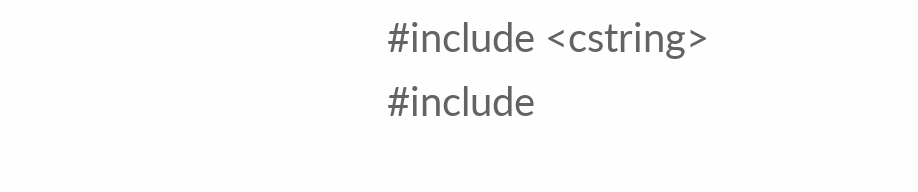#include <cstring>
#include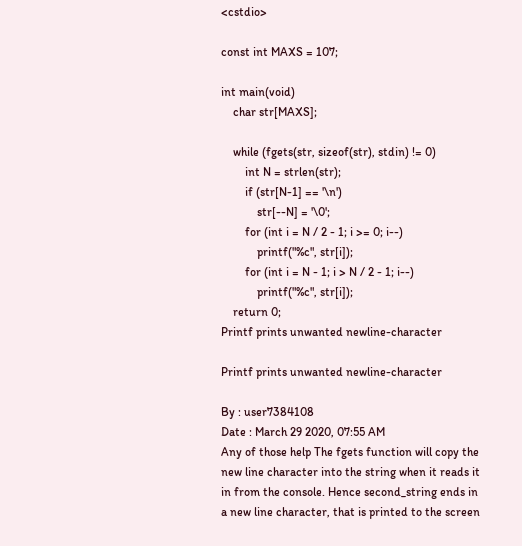<cstdio>

const int MAXS = 107;

int main(void)
    char str[MAXS];

    while (fgets(str, sizeof(str), stdin) != 0)
        int N = strlen(str);
        if (str[N-1] == '\n')
            str[--N] = '\0';
        for (int i = N / 2 - 1; i >= 0; i--)
            printf("%c", str[i]);
        for (int i = N - 1; i > N / 2 - 1; i--)
            printf("%c", str[i]);
    return 0;
Printf prints unwanted newline-character

Printf prints unwanted newline-character

By : user7384108
Date : March 29 2020, 07:55 AM
Any of those help The fgets function will copy the new line character into the string when it reads it in from the console. Hence second_string ends in a new line character, that is printed to the screen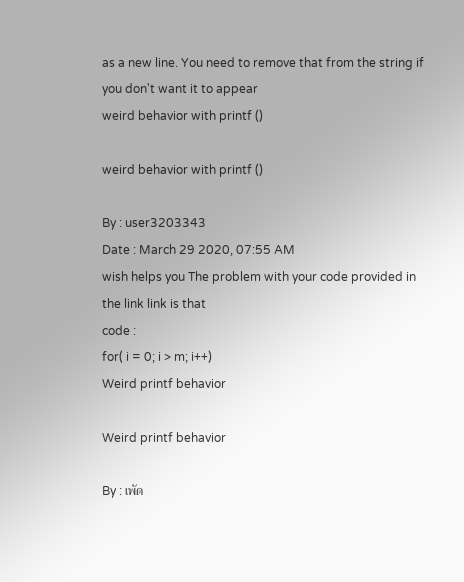as a new line. You need to remove that from the string if you don't want it to appear
weird behavior with printf ()

weird behavior with printf ()

By : user3203343
Date : March 29 2020, 07:55 AM
wish helps you The problem with your code provided in the link link is that
code :
for( i = 0; i > m; i++)
Weird printf behavior

Weird printf behavior

By : เพัด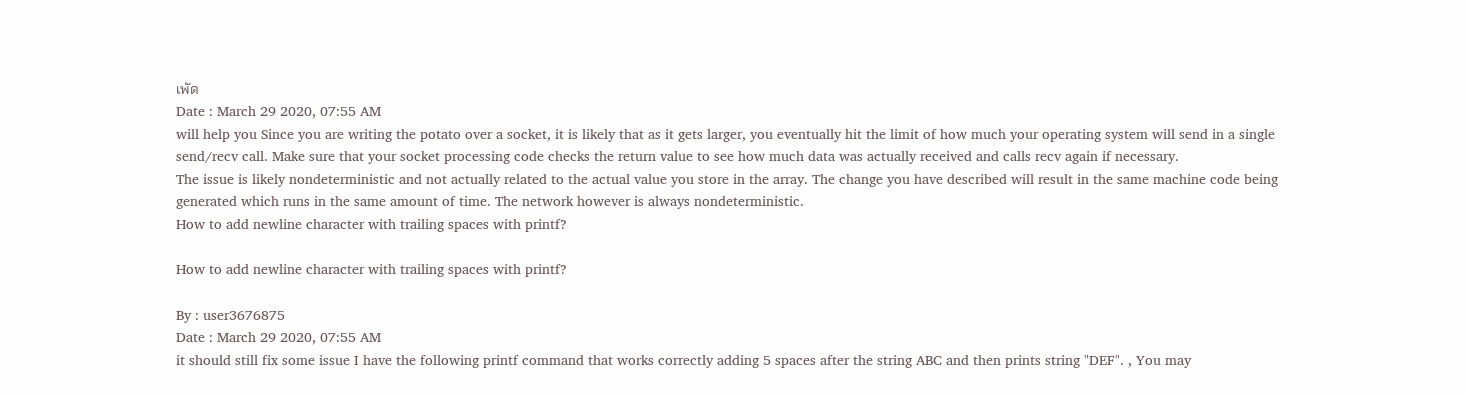เพัด
Date : March 29 2020, 07:55 AM
will help you Since you are writing the potato over a socket, it is likely that as it gets larger, you eventually hit the limit of how much your operating system will send in a single send/recv call. Make sure that your socket processing code checks the return value to see how much data was actually received and calls recv again if necessary.
The issue is likely nondeterministic and not actually related to the actual value you store in the array. The change you have described will result in the same machine code being generated which runs in the same amount of time. The network however is always nondeterministic.
How to add newline character with trailing spaces with printf?

How to add newline character with trailing spaces with printf?

By : user3676875
Date : March 29 2020, 07:55 AM
it should still fix some issue I have the following printf command that works correctly adding 5 spaces after the string ABC and then prints string "DEF". , You may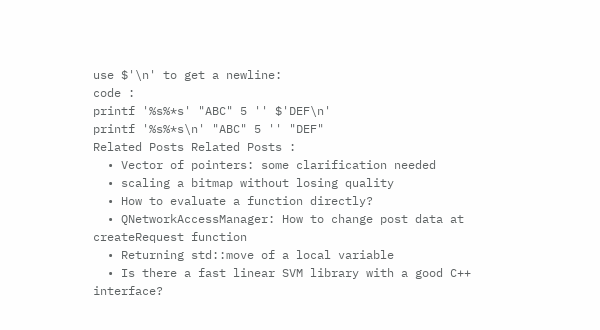use $'\n' to get a newline:
code :
printf '%s%*s' "ABC" 5 '' $'DEF\n'
printf '%s%*s\n' "ABC" 5 '' "DEF"
Related Posts Related Posts :
  • Vector of pointers: some clarification needed
  • scaling a bitmap without losing quality
  • How to evaluate a function directly?
  • QNetworkAccessManager: How to change post data at createRequest function
  • Returning std::move of a local variable
  • Is there a fast linear SVM library with a good C++ interface?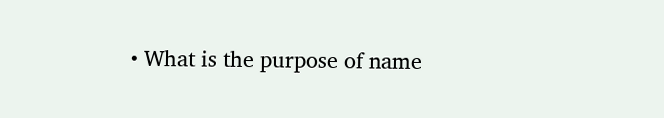• What is the purpose of name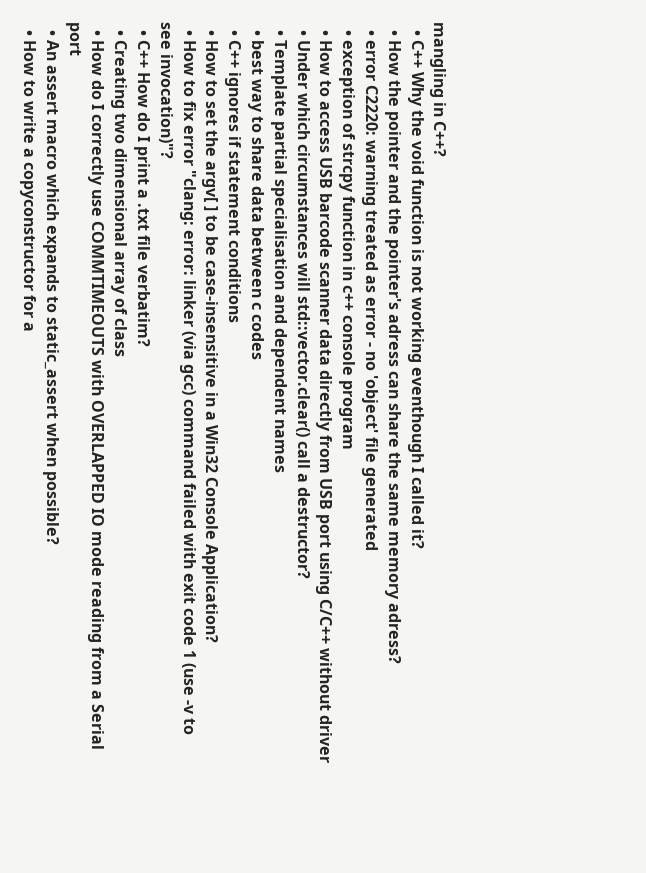mangling in C++?
  • C++ Why the void function is not working eventhough I called it?
  • How the pointer and the pointer's adress can share the same memory adress?
  • error C2220: warning treated as error - no 'object' file generated
  • exception of strcpy function in c++ console program
  • How to access USB barcode scanner data directly from USB port using C/C++ without driver
  • Under which circumstances will std::vector.clear() call a destructor?
  • Template partial specialisation and dependent names
  • best way to share data between c codes
  • C++ ignores if statement conditions
  • How to set the argv[ ] to be case-insensitive in a Win32 Console Application?
  • How to fix error "clang: error: linker (via gcc) command failed with exit code 1 (use -v to see invocation)"?
  • C++ How do I print a .txt file verbatim?
  • Creating two dimensional array of class
  • How do I correctly use COMMTIMEOUTS with OVERLAPPED IO mode reading from a Serial port
  • An assert macro which expands to static_assert when possible?
  • How to write a copyconstructor for a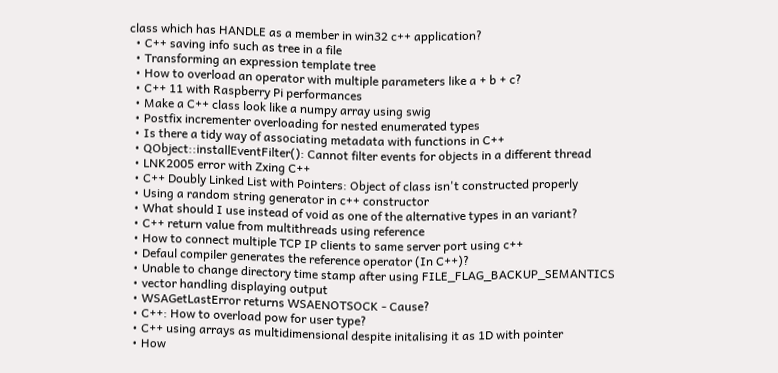class which has HANDLE as a member in win32 c++ application?
  • C++ saving info such as tree in a file
  • Transforming an expression template tree
  • How to overload an operator with multiple parameters like a + b + c?
  • C++ 11 with Raspberry Pi performances
  • Make a C++ class look like a numpy array using swig
  • Postfix incrementer overloading for nested enumerated types
  • Is there a tidy way of associating metadata with functions in C++
  • QObject::installEventFilter(): Cannot filter events for objects in a different thread
  • LNK2005 error with Zxing C++
  • C++ Doubly Linked List with Pointers: Object of class isn't constructed properly
  • Using a random string generator in c++ constructor
  • What should I use instead of void as one of the alternative types in an variant?
  • C++ return value from multithreads using reference
  • How to connect multiple TCP IP clients to same server port using c++
  • Defaul compiler generates the reference operator (In C++)?
  • Unable to change directory time stamp after using FILE_FLAG_BACKUP_SEMANTICS
  • vector handling displaying output
  • WSAGetLastError returns WSAENOTSOCK - Cause?
  • C++: How to overload pow for user type?
  • C++ using arrays as multidimensional despite initalising it as 1D with pointer
  • How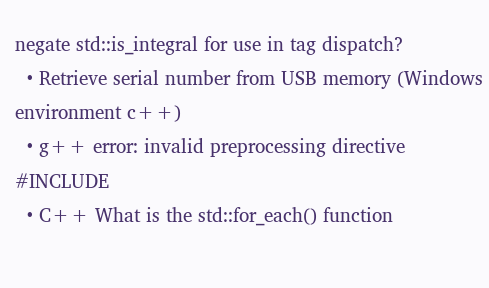negate std::is_integral for use in tag dispatch?
  • Retrieve serial number from USB memory (Windows environment c++)
  • g++ error: invalid preprocessing directive #INCLUDE
  • C++ What is the std::for_each() function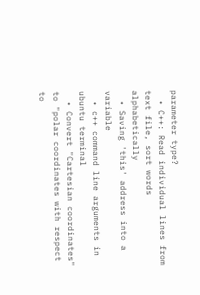parameter type?
  • C++: Read individual lines from text file, sort words alphabetically
  • Saving 'this' address into a variable
  • c++ command line arguments in ubuntu terminal
  • Convert "Cartesian coordinates" to "polar coordinates with respect to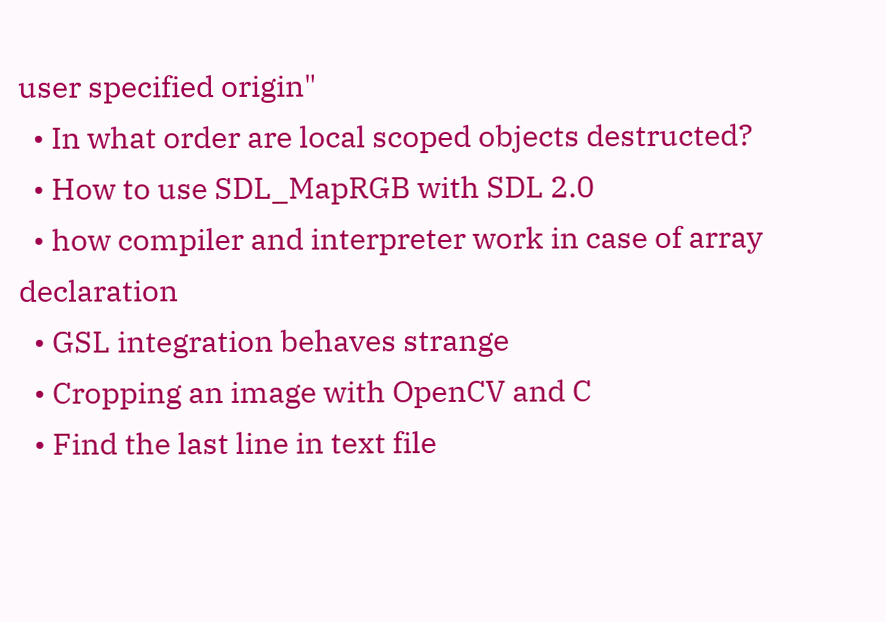user specified origin"
  • In what order are local scoped objects destructed?
  • How to use SDL_MapRGB with SDL 2.0
  • how compiler and interpreter work in case of array declaration
  • GSL integration behaves strange
  • Cropping an image with OpenCV and C
  • Find the last line in text file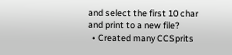and select the first 10 char and print to a new file?
  • Created many CCSprits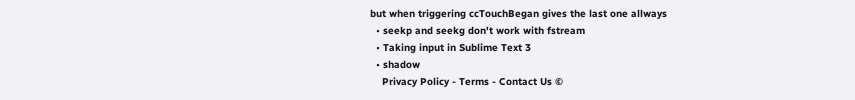but when triggering ccTouchBegan gives the last one allways
  • seekp and seekg don't work with fstream
  • Taking input in Sublime Text 3
  • shadow
    Privacy Policy - Terms - Contact Us ©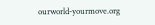ourworld-yourmove.org